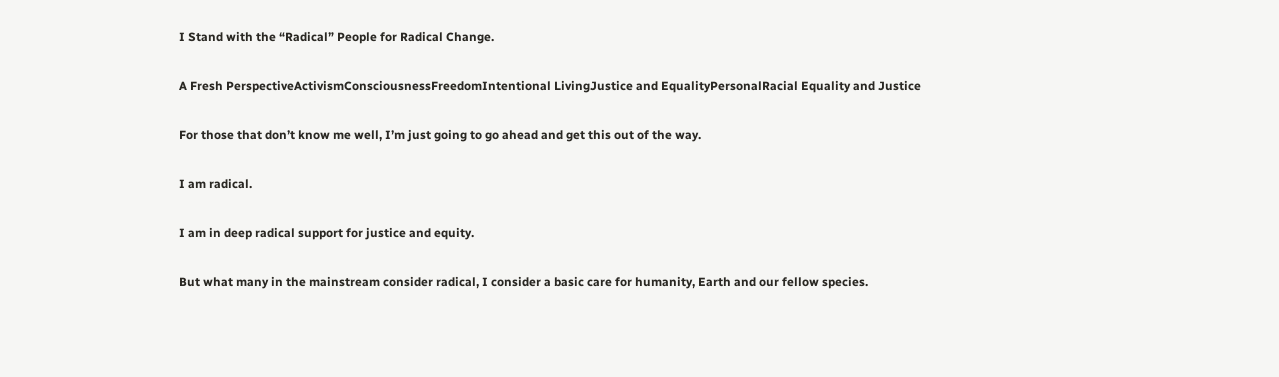I Stand with the “Radical” People for Radical Change.

A Fresh PerspectiveActivismConsciousnessFreedomIntentional LivingJustice and EqualityPersonalRacial Equality and Justice

For those that don’t know me well, I’m just going to go ahead and get this out of the way.

I am radical.

I am in deep radical support for justice and equity.

But what many in the mainstream consider radical, I consider a basic care for humanity, Earth and our fellow species.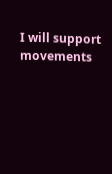I will support movements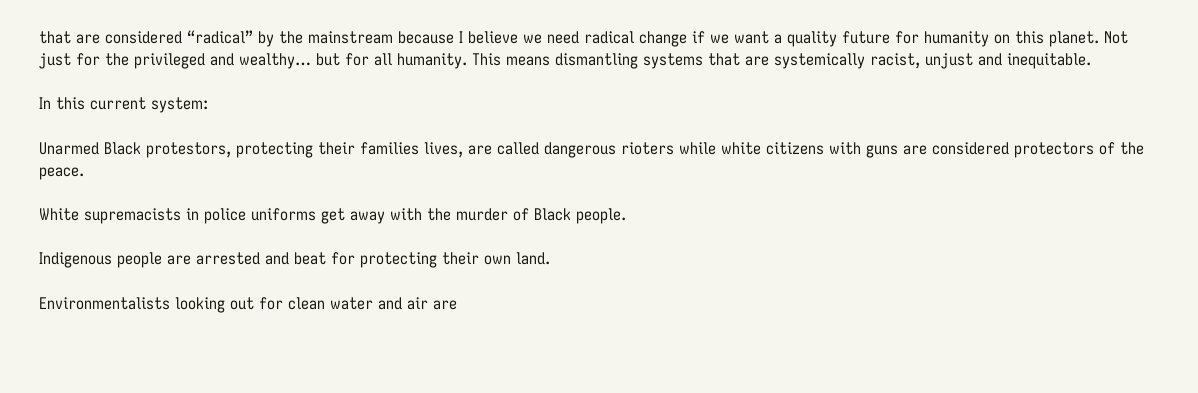that are considered “radical” by the mainstream because I believe we need radical change if we want a quality future for humanity on this planet. Not just for the privileged and wealthy… but for all humanity. This means dismantling systems that are systemically racist, unjust and inequitable.

In this current system:

Unarmed Black protestors, protecting their families lives, are called dangerous rioters while white citizens with guns are considered protectors of the peace.

White supremacists in police uniforms get away with the murder of Black people.

Indigenous people are arrested and beat for protecting their own land.

Environmentalists looking out for clean water and air are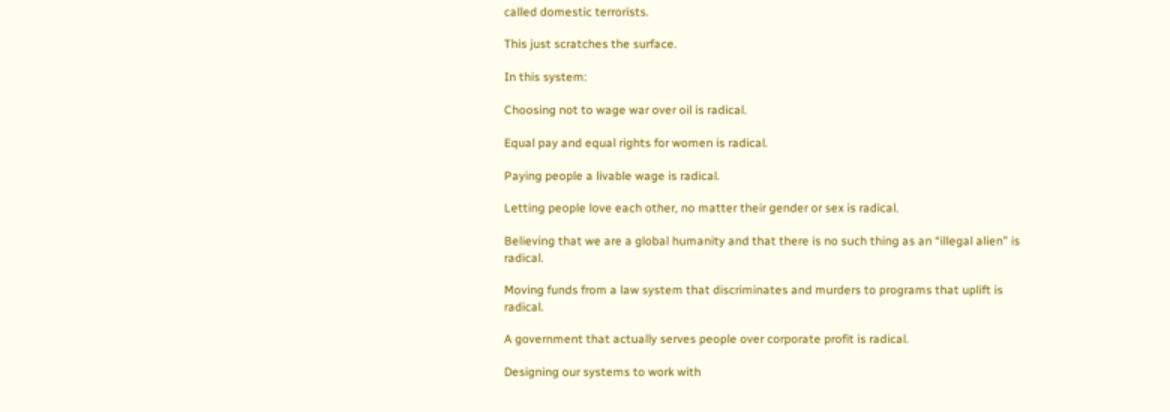called domestic terrorists.

This just scratches the surface.

In this system:

Choosing not to wage war over oil is radical.

Equal pay and equal rights for women is radical.

Paying people a livable wage is radical.

Letting people love each other, no matter their gender or sex is radical.

Believing that we are a global humanity and that there is no such thing as an “illegal alien” is radical.

Moving funds from a law system that discriminates and murders to programs that uplift is radical.

A government that actually serves people over corporate profit is radical.

Designing our systems to work with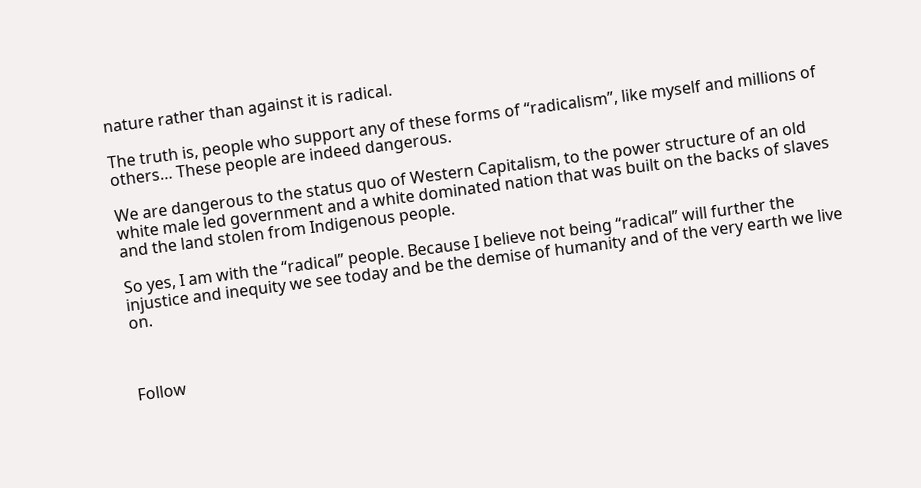nature rather than against it is radical.

The truth is, people who support any of these forms of “radicalism”, like myself and millions of others… These people are indeed dangerous.

We are dangerous to the status quo of Western Capitalism, to the power structure of an old white male led government and a white dominated nation that was built on the backs of slaves and the land stolen from Indigenous people.

So yes, I am with the “radical” people. Because I believe not being “radical” will further the injustice and inequity we see today and be the demise of humanity and of the very earth we live on.



Follow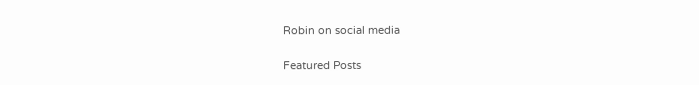Robin on social media

Featured Posts